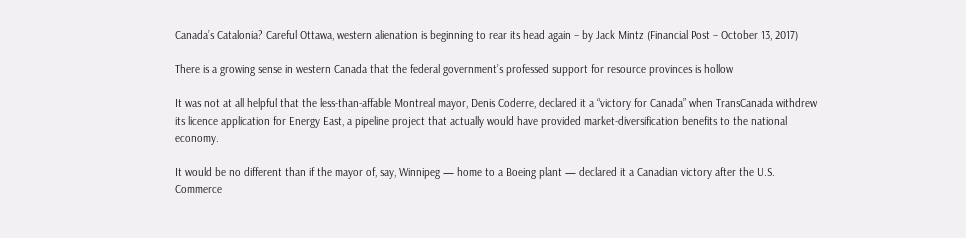Canada’s Catalonia? Careful Ottawa, western alienation is beginning to rear its head again – by Jack Mintz (Financial Post – October 13, 2017)

There is a growing sense in western Canada that the federal government’s professed support for resource provinces is hollow

It was not at all helpful that the less-than-affable Montreal mayor, Denis Coderre, declared it a “victory for Canada” when TransCanada withdrew its licence application for Energy East, a pipeline project that actually would have provided market-diversification benefits to the national economy.

It would be no different than if the mayor of, say, Winnipeg — home to a Boeing plant — declared it a Canadian victory after the U.S. Commerce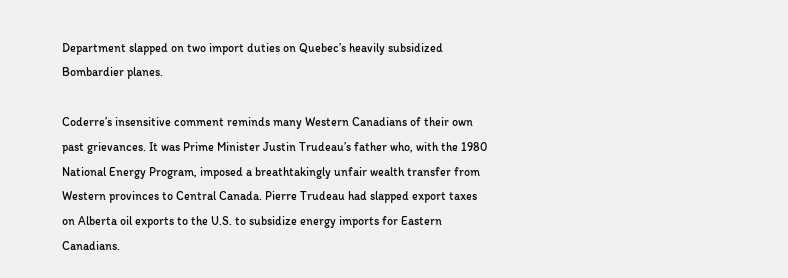Department slapped on two import duties on Quebec’s heavily subsidized Bombardier planes.

Coderre’s insensitive comment reminds many Western Canadians of their own past grievances. It was Prime Minister Justin Trudeau’s father who, with the 1980 National Energy Program, imposed a breathtakingly unfair wealth transfer from Western provinces to Central Canada. Pierre Trudeau had slapped export taxes on Alberta oil exports to the U.S. to subsidize energy imports for Eastern Canadians.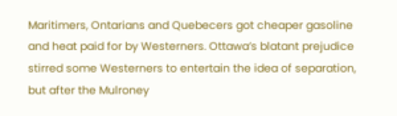Maritimers, Ontarians and Quebecers got cheaper gasoline and heat paid for by Westerners. Ottawa’s blatant prejudice stirred some Westerners to entertain the idea of separation, but after the Mulroney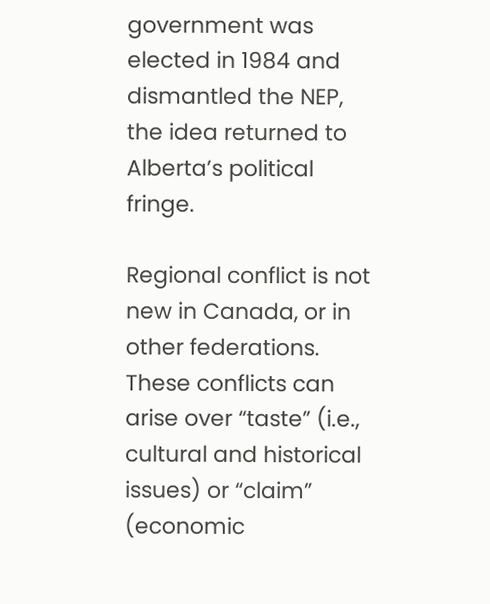government was elected in 1984 and dismantled the NEP, the idea returned to Alberta’s political fringe.

Regional conflict is not new in Canada, or in other federations. These conflicts can arise over “taste” (i.e., cultural and historical issues) or “claim” (economic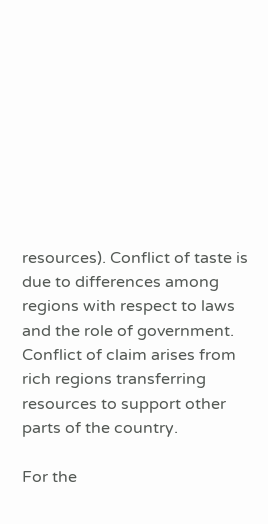resources). Conflict of taste is due to differences among regions with respect to laws and the role of government. Conflict of claim arises from rich regions transferring resources to support other parts of the country.

For the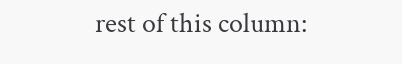rest of this column: